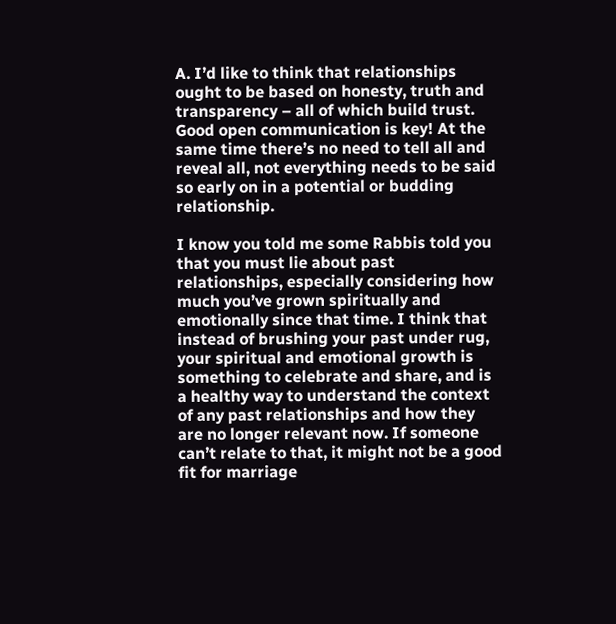A. I’d like to think that relationships ought to be based on honesty, truth and transparency – all of which build trust. Good open communication is key! At the same time there’s no need to tell all and reveal all, not everything needs to be said so early on in a potential or budding relationship.

I know you told me some Rabbis told you that you must lie about past relationships, especially considering how much you’ve grown spiritually and emotionally since that time. I think that instead of brushing your past under rug, your spiritual and emotional growth is something to celebrate and share, and is a healthy way to understand the context of any past relationships and how they are no longer relevant now. If someone can’t relate to that, it might not be a good fit for marriage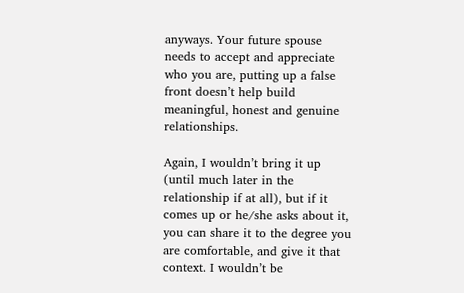anyways. Your future spouse needs to accept and appreciate who you are, putting up a false front doesn’t help build meaningful, honest and genuine relationships.

Again, I wouldn’t bring it up (until much later in the relationship if at all), but if it comes up or he/she asks about it, you can share it to the degree you are comfortable, and give it that context. I wouldn’t be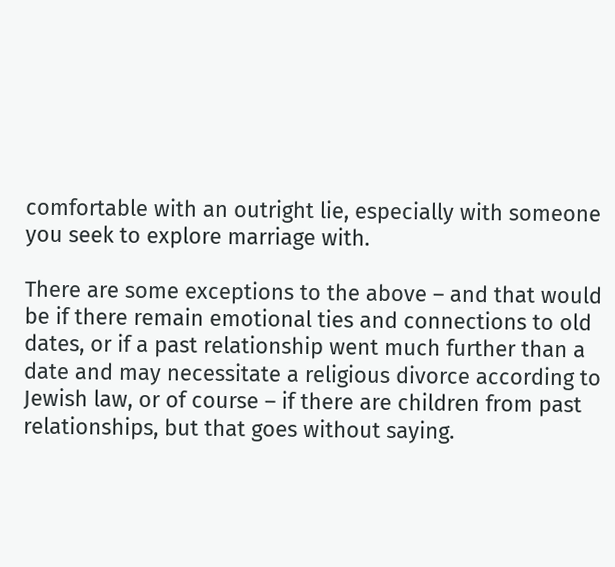comfortable with an outright lie, especially with someone you seek to explore marriage with.

There are some exceptions to the above – and that would be if there remain emotional ties and connections to old dates, or if a past relationship went much further than a date and may necessitate a religious divorce according to Jewish law, or of course – if there are children from past relationships, but that goes without saying.